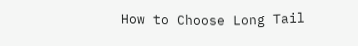How to Choose Long Tail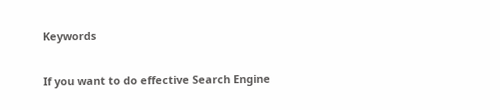Keywords

If you want to do effective Search Engine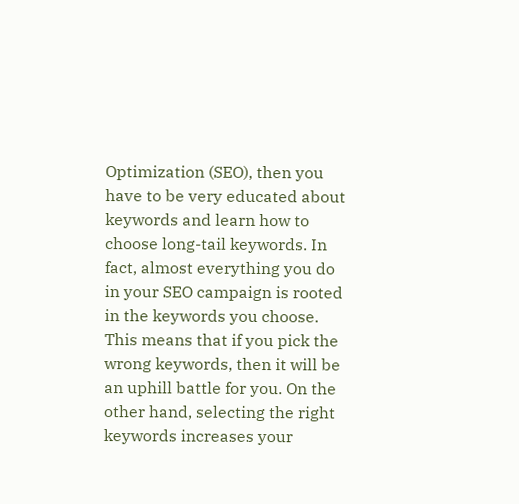Optimization (SEO), then you have to be very educated about keywords and learn how to choose long-tail keywords. In fact, almost everything you do in your SEO campaign is rooted in the keywords you choose. This means that if you pick the wrong keywords, then it will be an uphill battle for you. On the other hand, selecting the right keywords increases your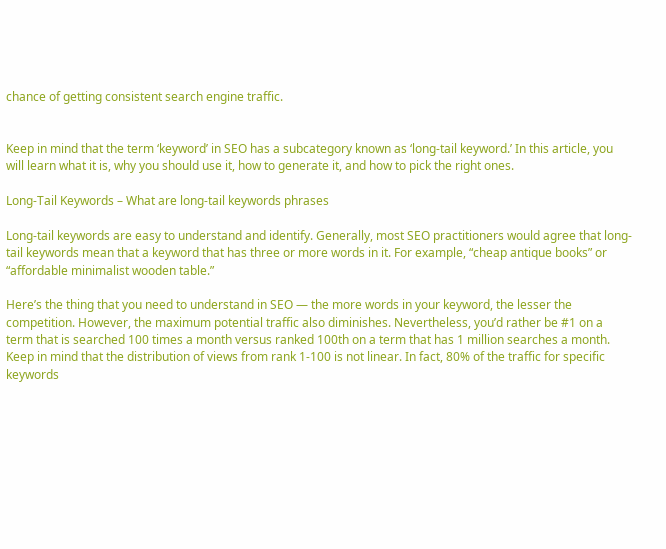chance of getting consistent search engine traffic.


Keep in mind that the term ‘keyword’ in SEO has a subcategory known as ‘long-tail keyword.’ In this article, you will learn what it is, why you should use it, how to generate it, and how to pick the right ones.

Long-Tail Keywords – What are long-tail keywords phrases

Long-tail keywords are easy to understand and identify. Generally, most SEO practitioners would agree that long-tail keywords mean that a keyword that has three or more words in it. For example, “cheap antique books” or “affordable minimalist wooden table.”

Here’s the thing that you need to understand in SEO — the more words in your keyword, the lesser the competition. However, the maximum potential traffic also diminishes. Nevertheless, you’d rather be #1 on a term that is searched 100 times a month versus ranked 100th on a term that has 1 million searches a month. Keep in mind that the distribution of views from rank 1-100 is not linear. In fact, 80% of the traffic for specific keywords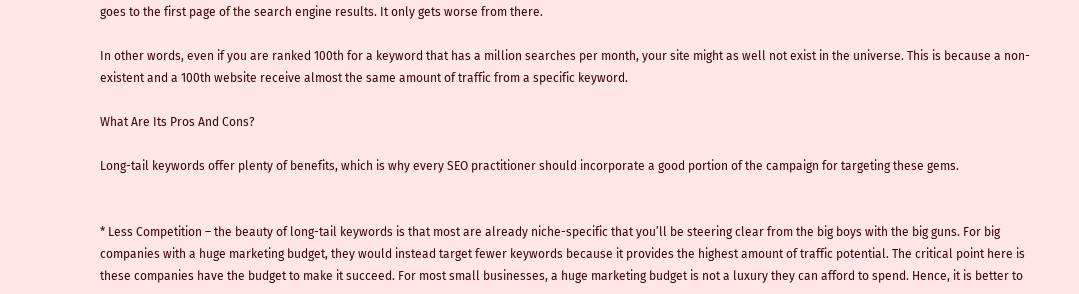goes to the first page of the search engine results. It only gets worse from there.

In other words, even if you are ranked 100th for a keyword that has a million searches per month, your site might as well not exist in the universe. This is because a non-existent and a 100th website receive almost the same amount of traffic from a specific keyword.

What Are Its Pros And Cons?

Long-tail keywords offer plenty of benefits, which is why every SEO practitioner should incorporate a good portion of the campaign for targeting these gems.


* Less Competition – the beauty of long-tail keywords is that most are already niche-specific that you’ll be steering clear from the big boys with the big guns. For big companies with a huge marketing budget, they would instead target fewer keywords because it provides the highest amount of traffic potential. The critical point here is these companies have the budget to make it succeed. For most small businesses, a huge marketing budget is not a luxury they can afford to spend. Hence, it is better to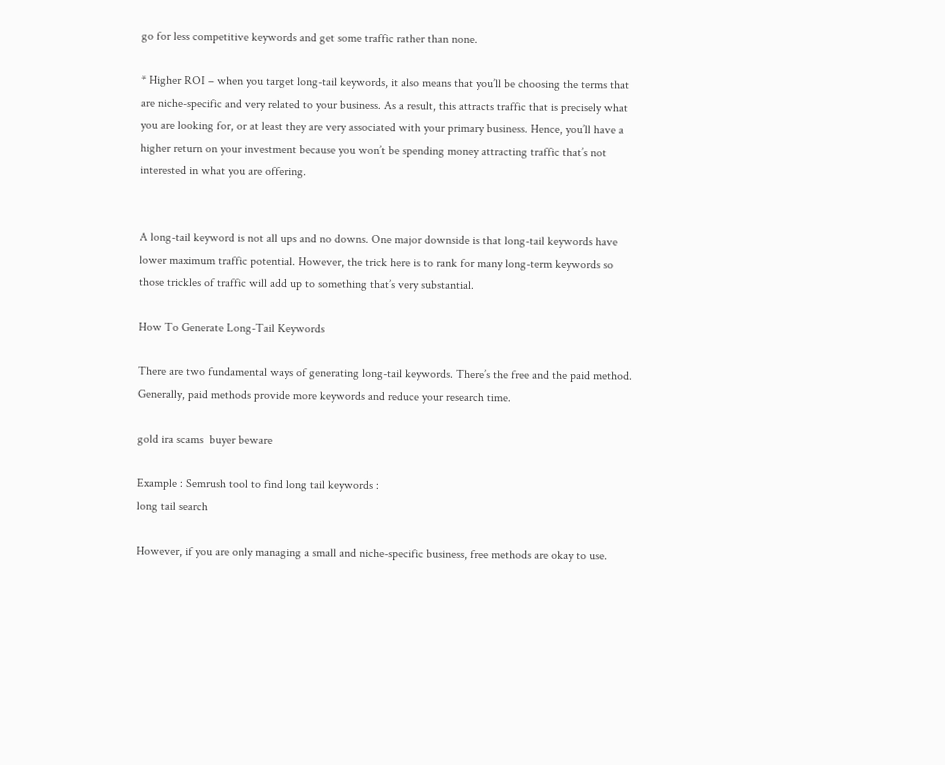go for less competitive keywords and get some traffic rather than none.

* Higher ROI – when you target long-tail keywords, it also means that you’ll be choosing the terms that are niche-specific and very related to your business. As a result, this attracts traffic that is precisely what you are looking for, or at least they are very associated with your primary business. Hence, you’ll have a higher return on your investment because you won’t be spending money attracting traffic that’s not interested in what you are offering.


A long-tail keyword is not all ups and no downs. One major downside is that long-tail keywords have lower maximum traffic potential. However, the trick here is to rank for many long-term keywords so those trickles of traffic will add up to something that’s very substantial.

How To Generate Long-Tail Keywords

There are two fundamental ways of generating long-tail keywords. There’s the free and the paid method. Generally, paid methods provide more keywords and reduce your research time.

gold ira scams  buyer beware

Example : Semrush tool to find long tail keywords :
long tail search

However, if you are only managing a small and niche-specific business, free methods are okay to use.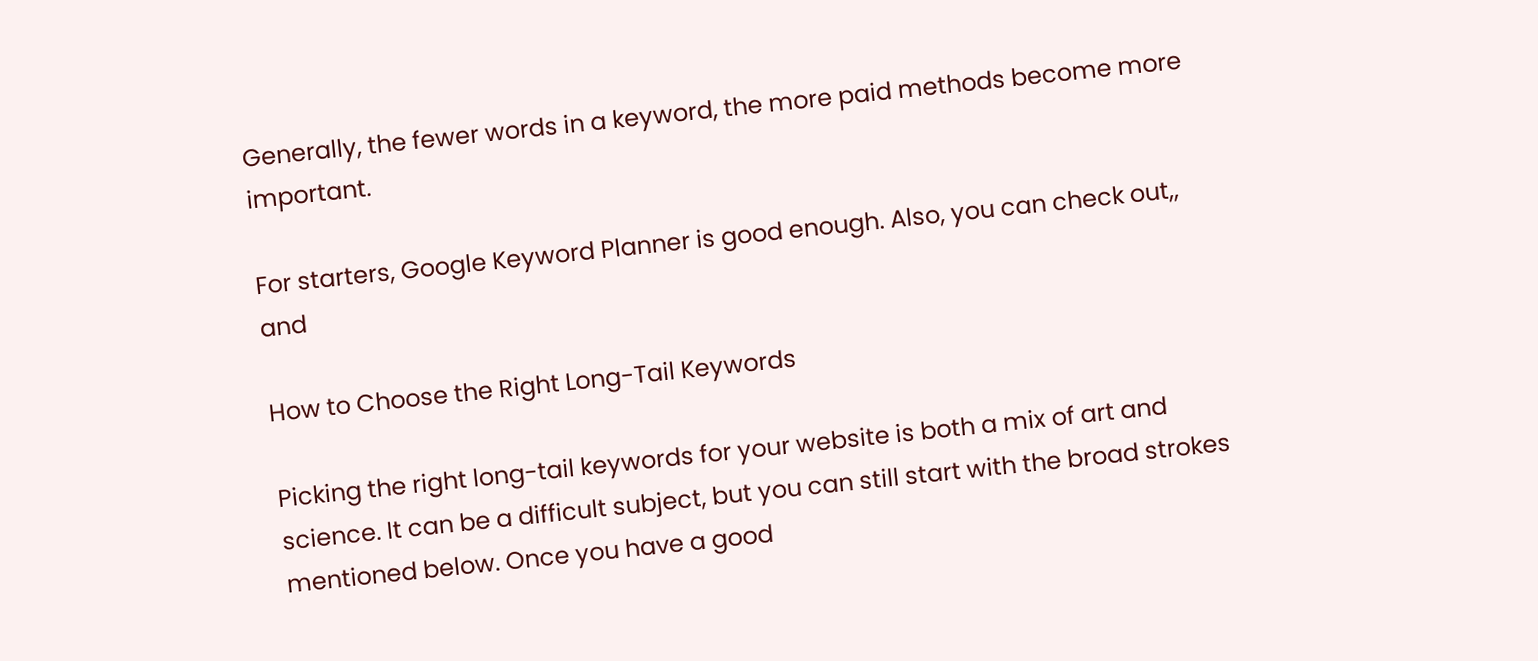Generally, the fewer words in a keyword, the more paid methods become more important.

For starters, Google Keyword Planner is good enough. Also, you can check out,, and

How to Choose the Right Long-Tail Keywords

Picking the right long-tail keywords for your website is both a mix of art and science. It can be a difficult subject, but you can still start with the broad strokes mentioned below. Once you have a good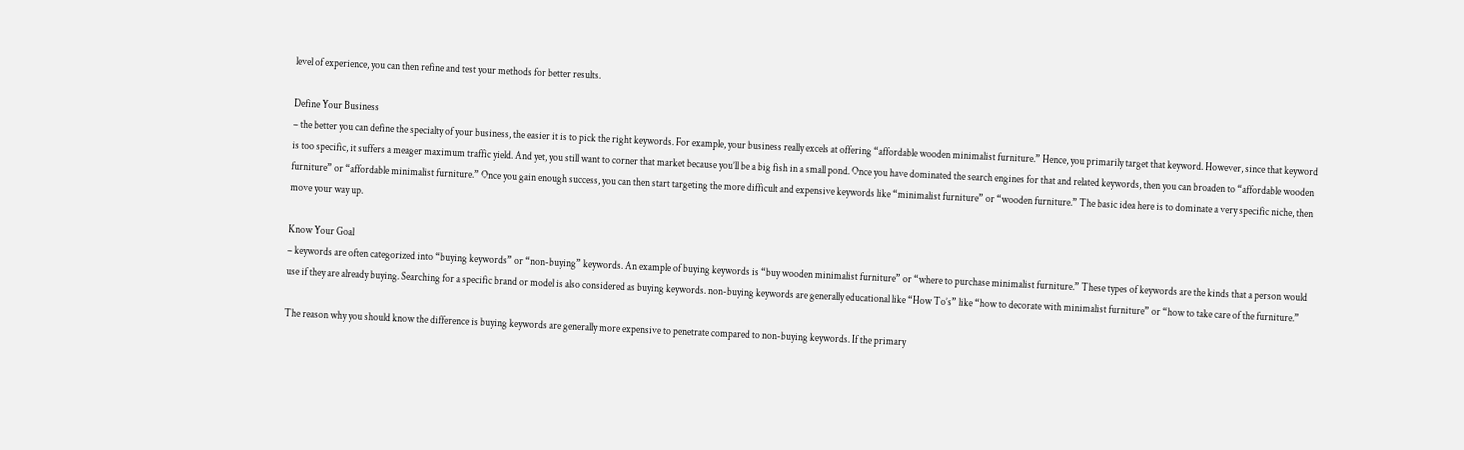level of experience, you can then refine and test your methods for better results.

Define Your Business
– the better you can define the specialty of your business, the easier it is to pick the right keywords. For example, your business really excels at offering “affordable wooden minimalist furniture.” Hence, you primarily target that keyword. However, since that keyword is too specific, it suffers a meager maximum traffic yield. And yet, you still want to corner that market because you’ll be a big fish in a small pond. Once you have dominated the search engines for that and related keywords, then you can broaden to “affordable wooden furniture” or “affordable minimalist furniture.” Once you gain enough success, you can then start targeting the more difficult and expensive keywords like “minimalist furniture” or “wooden furniture.” The basic idea here is to dominate a very specific niche, then move your way up.

Know Your Goal
– keywords are often categorized into “buying keywords” or “non-buying” keywords. An example of buying keywords is “buy wooden minimalist furniture” or “where to purchase minimalist furniture.” These types of keywords are the kinds that a person would use if they are already buying. Searching for a specific brand or model is also considered as buying keywords. non-buying keywords are generally educational like “How To’s” like “how to decorate with minimalist furniture” or “how to take care of the furniture.”

The reason why you should know the difference is buying keywords are generally more expensive to penetrate compared to non-buying keywords. If the primary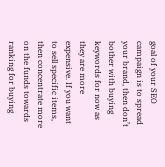goal of your SEO campaign is to spread your brand, then don’t bother with buying keywords for now as they are more expensive. If you want to sell specific items, then concentrate more on the funds towards ranking for buying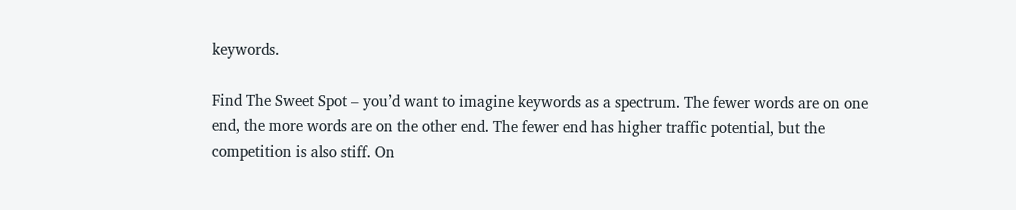keywords.

Find The Sweet Spot – you’d want to imagine keywords as a spectrum. The fewer words are on one end, the more words are on the other end. The fewer end has higher traffic potential, but the competition is also stiff. On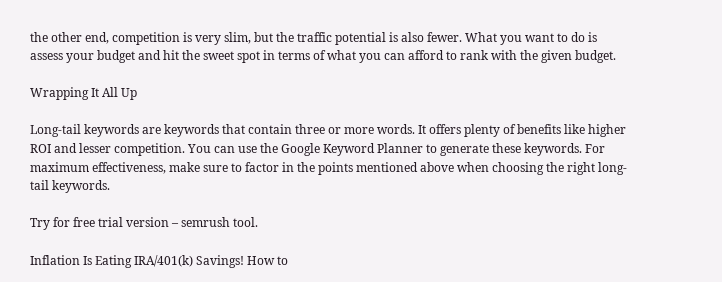the other end, competition is very slim, but the traffic potential is also fewer. What you want to do is assess your budget and hit the sweet spot in terms of what you can afford to rank with the given budget.

Wrapping It All Up

Long-tail keywords are keywords that contain three or more words. It offers plenty of benefits like higher ROI and lesser competition. You can use the Google Keyword Planner to generate these keywords. For maximum effectiveness, make sure to factor in the points mentioned above when choosing the right long-tail keywords.

Try for free trial version – semrush tool.

Inflation Is Eating IRA/401(k) Savings! How to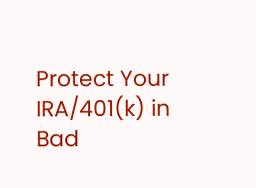Protect Your IRA/401(k) in Bad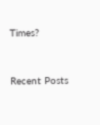Times?


Recent Posts